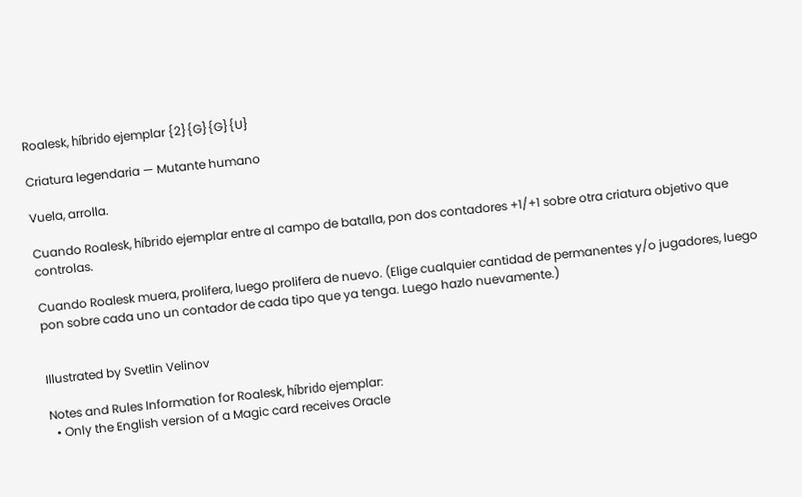Roalesk, híbrido ejemplar {2}{G}{G}{U}

Criatura legendaria — Mutante humano

Vuela, arrolla.

Cuando Roalesk, híbrido ejemplar entre al campo de batalla, pon dos contadores +1/+1 sobre otra criatura objetivo que controlas.

Cuando Roalesk muera, prolifera, luego prolifera de nuevo. (Elige cualquier cantidad de permanentes y/o jugadores, luego pon sobre cada uno un contador de cada tipo que ya tenga. Luego hazlo nuevamente.)


Illustrated by Svetlin Velinov

Notes and Rules Information for Roalesk, híbrido ejemplar:
  • Only the English version of a Magic card receives Oracle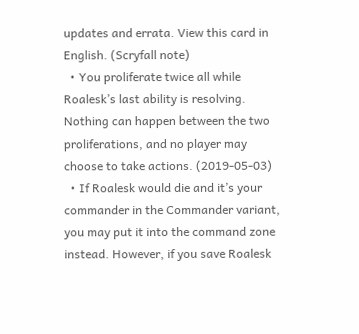updates and errata. View this card in English. (Scryfall note)
  • You proliferate twice all while Roalesk’s last ability is resolving. Nothing can happen between the two proliferations, and no player may choose to take actions. (2019-05-03)
  • If Roalesk would die and it’s your commander in the Commander variant, you may put it into the command zone instead. However, if you save Roalesk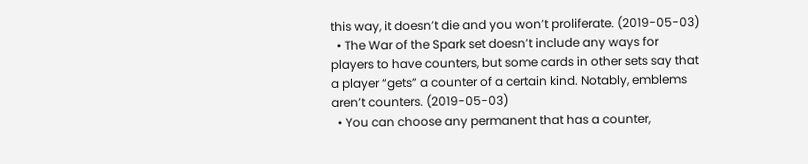this way, it doesn’t die and you won’t proliferate. (2019-05-03)
  • The War of the Spark set doesn’t include any ways for players to have counters, but some cards in other sets say that a player “gets” a counter of a certain kind. Notably, emblems aren’t counters. (2019-05-03)
  • You can choose any permanent that has a counter,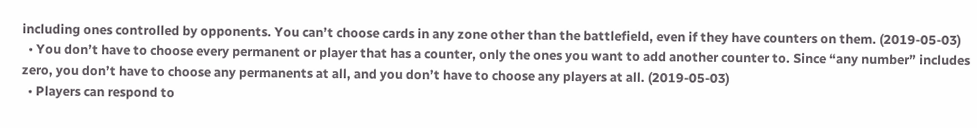including ones controlled by opponents. You can’t choose cards in any zone other than the battlefield, even if they have counters on them. (2019-05-03)
  • You don’t have to choose every permanent or player that has a counter, only the ones you want to add another counter to. Since “any number” includes zero, you don’t have to choose any permanents at all, and you don’t have to choose any players at all. (2019-05-03)
  • Players can respond to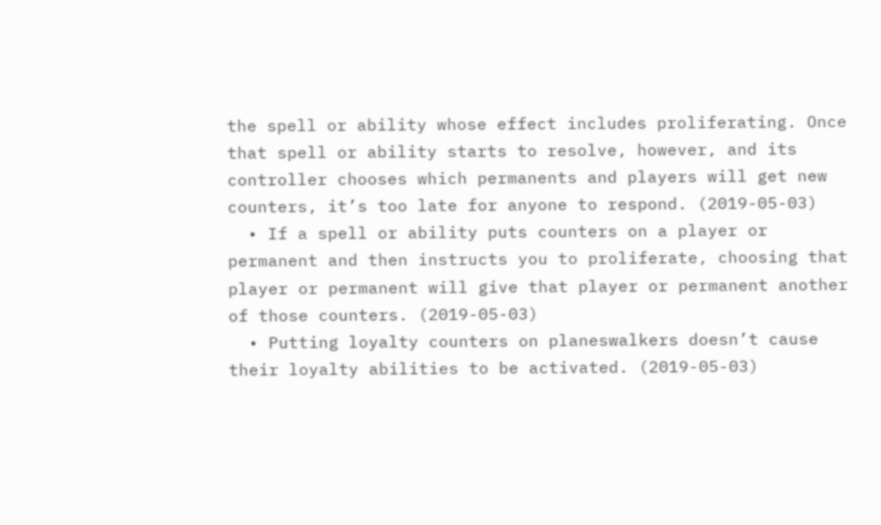the spell or ability whose effect includes proliferating. Once that spell or ability starts to resolve, however, and its controller chooses which permanents and players will get new counters, it’s too late for anyone to respond. (2019-05-03)
  • If a spell or ability puts counters on a player or permanent and then instructs you to proliferate, choosing that player or permanent will give that player or permanent another of those counters. (2019-05-03)
  • Putting loyalty counters on planeswalkers doesn’t cause their loyalty abilities to be activated. (2019-05-03)